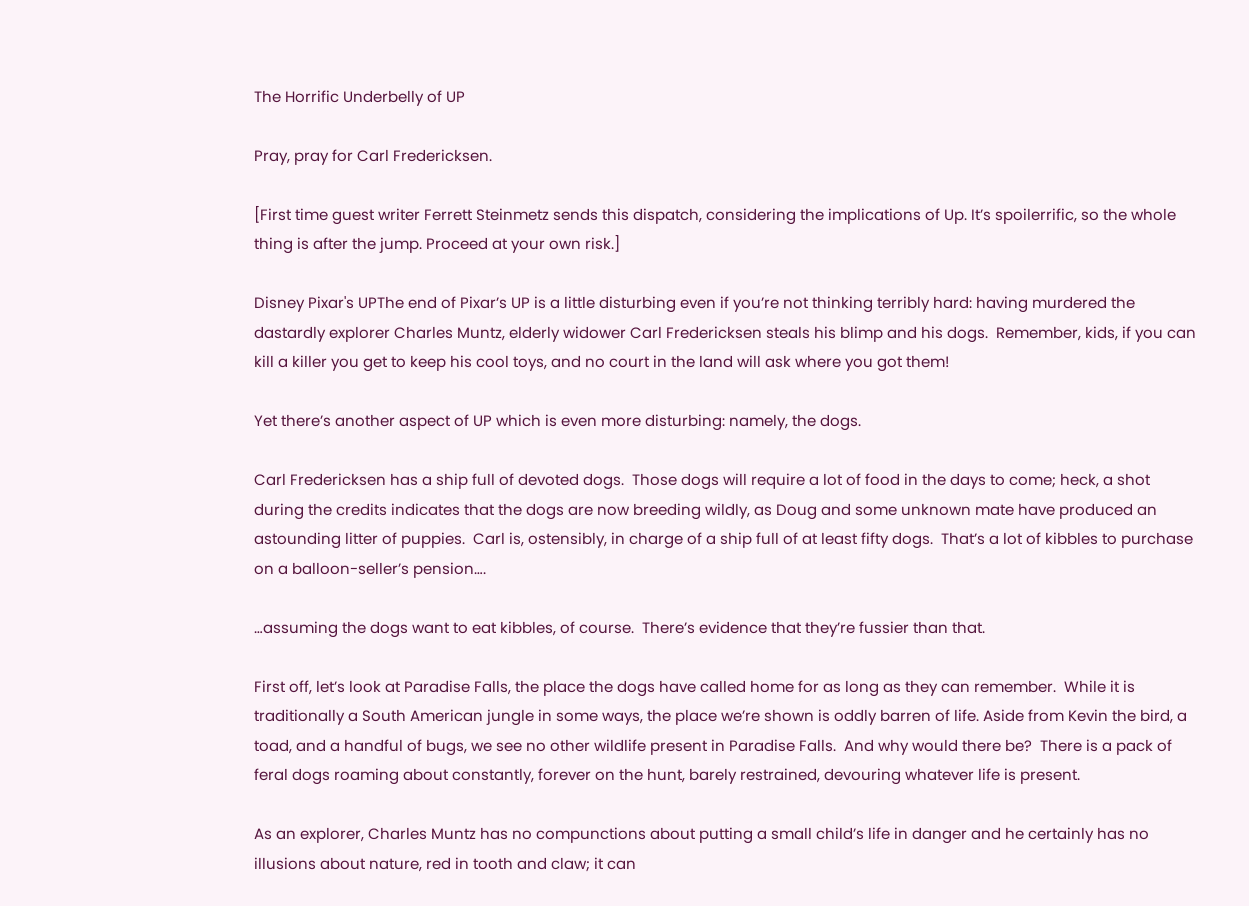The Horrific Underbelly of UP

Pray, pray for Carl Fredericksen.

[First time guest writer Ferrett Steinmetz sends this dispatch, considering the implications of Up. It’s spoilerrific, so the whole thing is after the jump. Proceed at your own risk.]

Disney Pixar's UPThe end of Pixar’s UP is a little disturbing even if you’re not thinking terribly hard: having murdered the dastardly explorer Charles Muntz, elderly widower Carl Fredericksen steals his blimp and his dogs.  Remember, kids, if you can kill a killer you get to keep his cool toys, and no court in the land will ask where you got them!

Yet there’s another aspect of UP which is even more disturbing: namely, the dogs.

Carl Fredericksen has a ship full of devoted dogs.  Those dogs will require a lot of food in the days to come; heck, a shot during the credits indicates that the dogs are now breeding wildly, as Doug and some unknown mate have produced an astounding litter of puppies.  Carl is, ostensibly, in charge of a ship full of at least fifty dogs.  That’s a lot of kibbles to purchase on a balloon-seller’s pension….

…assuming the dogs want to eat kibbles, of course.  There’s evidence that they’re fussier than that.

First off, let’s look at Paradise Falls, the place the dogs have called home for as long as they can remember.  While it is traditionally a South American jungle in some ways, the place we’re shown is oddly barren of life. Aside from Kevin the bird, a toad, and a handful of bugs, we see no other wildlife present in Paradise Falls.  And why would there be?  There is a pack of feral dogs roaming about constantly, forever on the hunt, barely restrained, devouring whatever life is present.

As an explorer, Charles Muntz has no compunctions about putting a small child’s life in danger and he certainly has no illusions about nature, red in tooth and claw; it can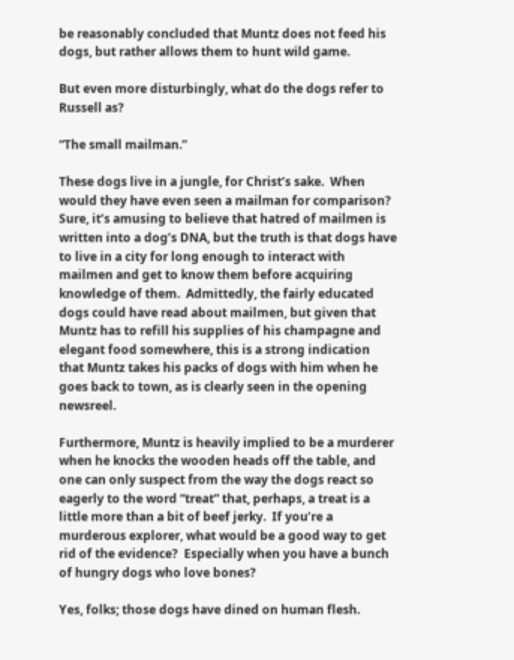be reasonably concluded that Muntz does not feed his dogs, but rather allows them to hunt wild game.

But even more disturbingly, what do the dogs refer to Russell as?

“The small mailman.”

These dogs live in a jungle, for Christ’s sake.  When would they have even seen a mailman for comparison?  Sure, it’s amusing to believe that hatred of mailmen is written into a dog’s DNA, but the truth is that dogs have to live in a city for long enough to interact with mailmen and get to know them before acquiring knowledge of them.  Admittedly, the fairly educated dogs could have read about mailmen, but given that Muntz has to refill his supplies of his champagne and elegant food somewhere, this is a strong indication that Muntz takes his packs of dogs with him when he goes back to town, as is clearly seen in the opening newsreel.

Furthermore, Muntz is heavily implied to be a murderer when he knocks the wooden heads off the table, and one can only suspect from the way the dogs react so eagerly to the word “treat” that, perhaps, a treat is a little more than a bit of beef jerky.  If you’re a murderous explorer, what would be a good way to get rid of the evidence?  Especially when you have a bunch of hungry dogs who love bones?

Yes, folks; those dogs have dined on human flesh.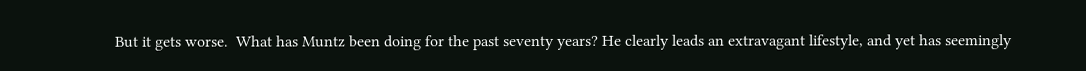But it gets worse.  What has Muntz been doing for the past seventy years? He clearly leads an extravagant lifestyle, and yet has seemingly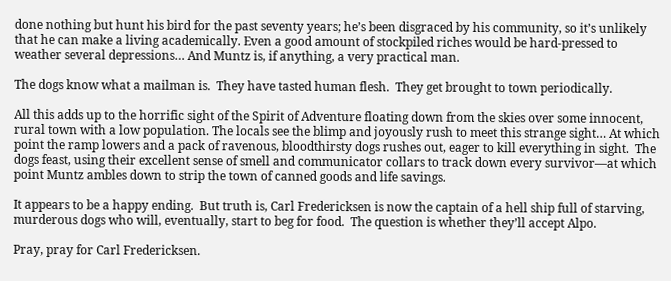done nothing but hunt his bird for the past seventy years; he’s been disgraced by his community, so it’s unlikely that he can make a living academically. Even a good amount of stockpiled riches would be hard-pressed to weather several depressions… And Muntz is, if anything, a very practical man.

The dogs know what a mailman is.  They have tasted human flesh.  They get brought to town periodically.

All this adds up to the horrific sight of the Spirit of Adventure floating down from the skies over some innocent, rural town with a low population. The locals see the blimp and joyously rush to meet this strange sight… At which point the ramp lowers and a pack of ravenous, bloodthirsty dogs rushes out, eager to kill everything in sight.  The dogs feast, using their excellent sense of smell and communicator collars to track down every survivor—at which point Muntz ambles down to strip the town of canned goods and life savings.

It appears to be a happy ending.  But truth is, Carl Fredericksen is now the captain of a hell ship full of starving, murderous dogs who will, eventually, start to beg for food.  The question is whether they’ll accept Alpo.

Pray, pray for Carl Fredericksen.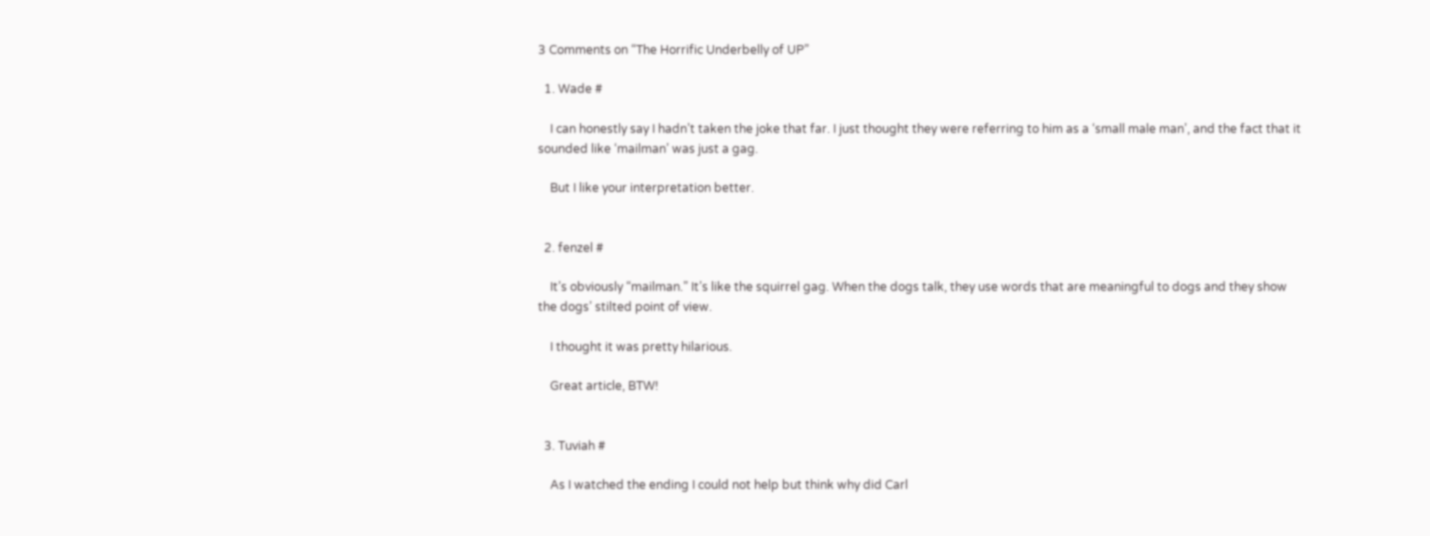3 Comments on “The Horrific Underbelly of UP”

  1. Wade #

    I can honestly say I hadn’t taken the joke that far. I just thought they were referring to him as a ‘small male man’, and the fact that it sounded like ‘mailman’ was just a gag.

    But I like your interpretation better.


  2. fenzel #

    It’s obviously “mailman.” It’s like the squirrel gag. When the dogs talk, they use words that are meaningful to dogs and they show the dogs’ stilted point of view.

    I thought it was pretty hilarious.

    Great article, BTW!


  3. Tuviah #

    As I watched the ending I could not help but think why did Carl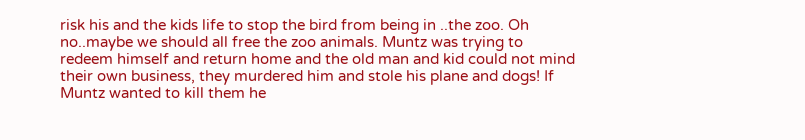risk his and the kids life to stop the bird from being in ..the zoo. Oh no..maybe we should all free the zoo animals. Muntz was trying to redeem himself and return home and the old man and kid could not mind their own business, they murdered him and stole his plane and dogs! If Muntz wanted to kill them he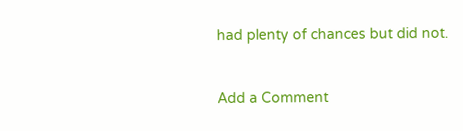had plenty of chances but did not.


Add a Comment